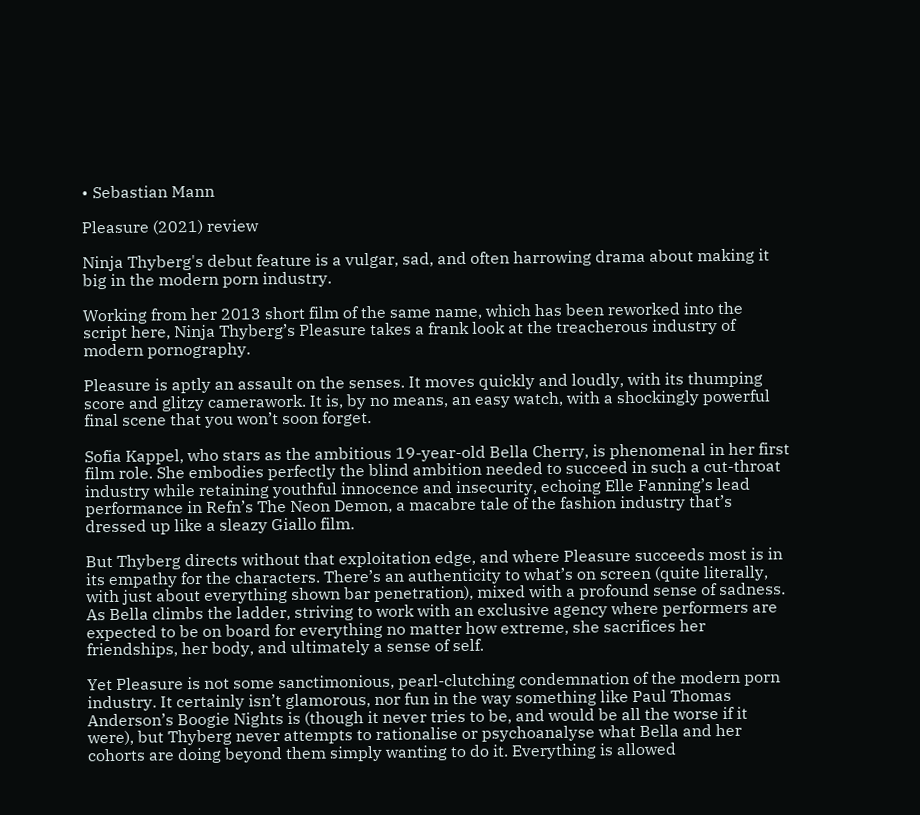• Sebastian Mann

Pleasure (2021) review

Ninja Thyberg's debut feature is a vulgar, sad, and often harrowing drama about making it big in the modern porn industry.

Working from her 2013 short film of the same name, which has been reworked into the script here, Ninja Thyberg’s Pleasure takes a frank look at the treacherous industry of modern pornography.

Pleasure is aptly an assault on the senses. It moves quickly and loudly, with its thumping score and glitzy camerawork. It is, by no means, an easy watch, with a shockingly powerful final scene that you won’t soon forget.

Sofia Kappel, who stars as the ambitious 19-year-old Bella Cherry, is phenomenal in her first film role. She embodies perfectly the blind ambition needed to succeed in such a cut-throat industry while retaining youthful innocence and insecurity, echoing Elle Fanning’s lead performance in Refn’s The Neon Demon, a macabre tale of the fashion industry that’s dressed up like a sleazy Giallo film.

But Thyberg directs without that exploitation edge, and where Pleasure succeeds most is in its empathy for the characters. There’s an authenticity to what’s on screen (quite literally, with just about everything shown bar penetration), mixed with a profound sense of sadness. As Bella climbs the ladder, striving to work with an exclusive agency where performers are expected to be on board for everything no matter how extreme, she sacrifices her friendships, her body, and ultimately a sense of self.

Yet Pleasure is not some sanctimonious, pearl-clutching condemnation of the modern porn industry. It certainly isn’t glamorous, nor fun in the way something like Paul Thomas Anderson’s Boogie Nights is (though it never tries to be, and would be all the worse if it were), but Thyberg never attempts to rationalise or psychoanalyse what Bella and her cohorts are doing beyond them simply wanting to do it. Everything is allowed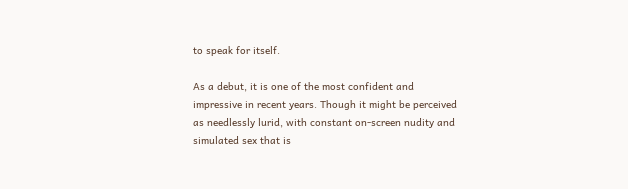to speak for itself.

As a debut, it is one of the most confident and impressive in recent years. Though it might be perceived as needlessly lurid, with constant on-screen nudity and simulated sex that is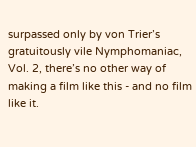surpassed only by von Trier’s gratuitously vile Nymphomaniac, Vol. 2, there’s no other way of making a film like this - and no film like it.